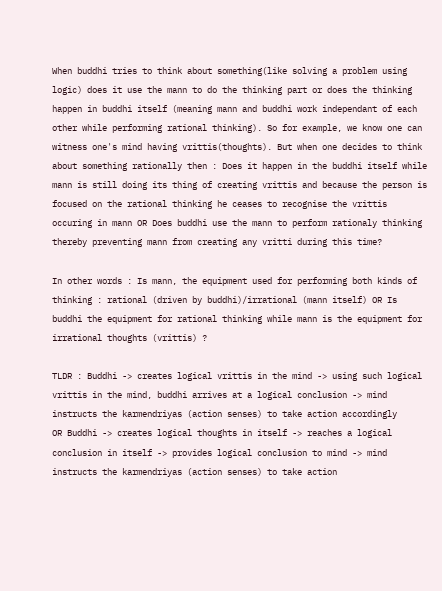When buddhi tries to think about something(like solving a problem using logic) does it use the mann to do the thinking part or does the thinking happen in buddhi itself (meaning mann and buddhi work independant of each other while performing rational thinking). So for example, we know one can witness one's mind having vrittis(thoughts). But when one decides to think about something rationally then : Does it happen in the buddhi itself while mann is still doing its thing of creating vrittis and because the person is focused on the rational thinking he ceases to recognise the vrittis occuring in mann OR Does buddhi use the mann to perform rationaly thinking thereby preventing mann from creating any vritti during this time?

In other words : Is mann, the equipment used for performing both kinds of thinking : rational (driven by buddhi)/irrational (mann itself) OR Is buddhi the equipment for rational thinking while mann is the equipment for irrational thoughts (vrittis) ?

TLDR : Buddhi -> creates logical vrittis in the mind -> using such logical vrittis in the mind, buddhi arrives at a logical conclusion -> mind instructs the karmendriyas (action senses) to take action accordingly
OR Buddhi -> creates logical thoughts in itself -> reaches a logical conclusion in itself -> provides logical conclusion to mind -> mind instructs the karmendriyas (action senses) to take action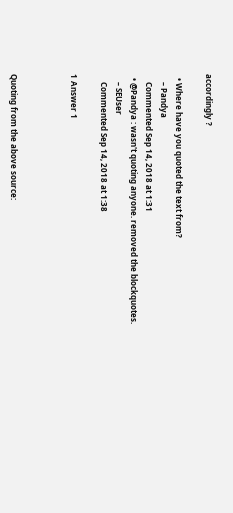accordingly ?

  • Where have you quoted the text from?
    – Pandya
    Commented Sep 14, 2018 at 1:31
  • @Pandya : wasn't quoting anyone. removed the blockquotes.
    – SEUser
    Commented Sep 14, 2018 at 1:38

1 Answer 1



Quoting from the above source: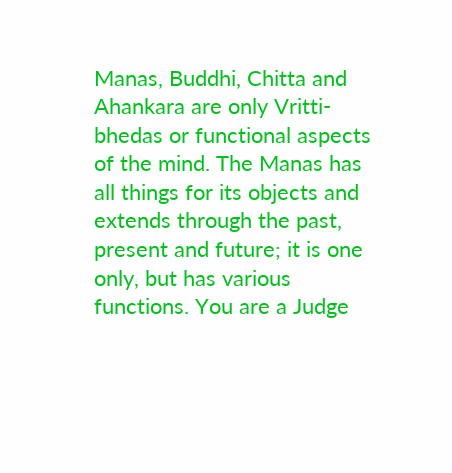Manas, Buddhi, Chitta and Ahankara are only Vritti-bhedas or functional aspects of the mind. The Manas has all things for its objects and extends through the past, present and future; it is one only, but has various functions. You are a Judge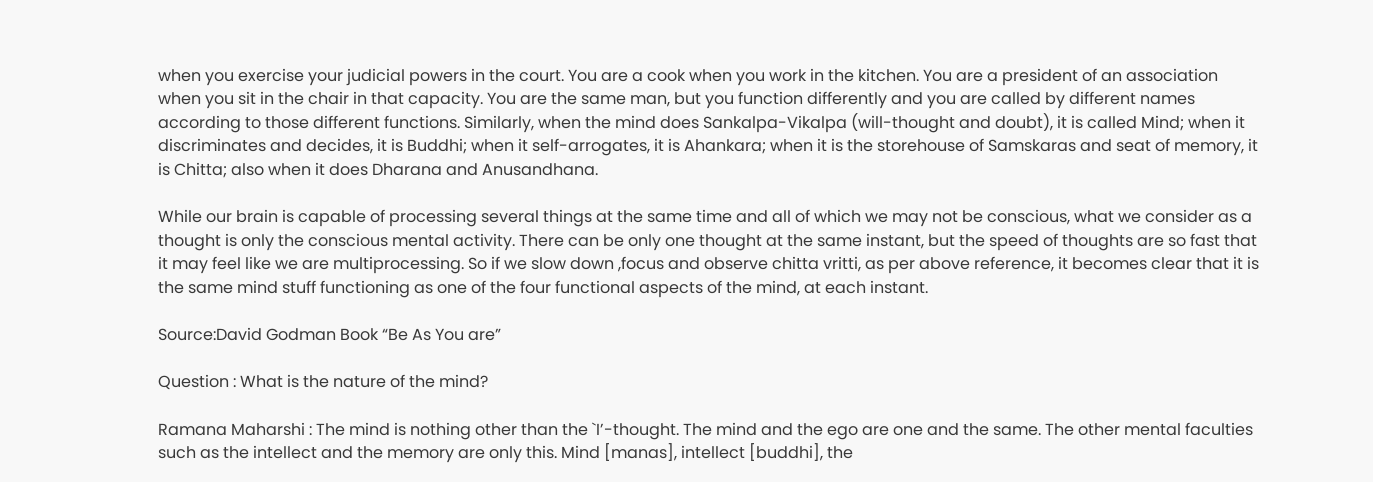when you exercise your judicial powers in the court. You are a cook when you work in the kitchen. You are a president of an association when you sit in the chair in that capacity. You are the same man, but you function differently and you are called by different names according to those different functions. Similarly, when the mind does Sankalpa-Vikalpa (will-thought and doubt), it is called Mind; when it discriminates and decides, it is Buddhi; when it self-arrogates, it is Ahankara; when it is the storehouse of Samskaras and seat of memory, it is Chitta; also when it does Dharana and Anusandhana.

While our brain is capable of processing several things at the same time and all of which we may not be conscious, what we consider as a thought is only the conscious mental activity. There can be only one thought at the same instant, but the speed of thoughts are so fast that it may feel like we are multiprocessing. So if we slow down ,focus and observe chitta vritti, as per above reference, it becomes clear that it is the same mind stuff functioning as one of the four functional aspects of the mind, at each instant.

Source:David Godman Book “Be As You are”

Question : What is the nature of the mind?

Ramana Maharshi : The mind is nothing other than the `I’-thought. The mind and the ego are one and the same. The other mental faculties such as the intellect and the memory are only this. Mind [manas], intellect [buddhi], the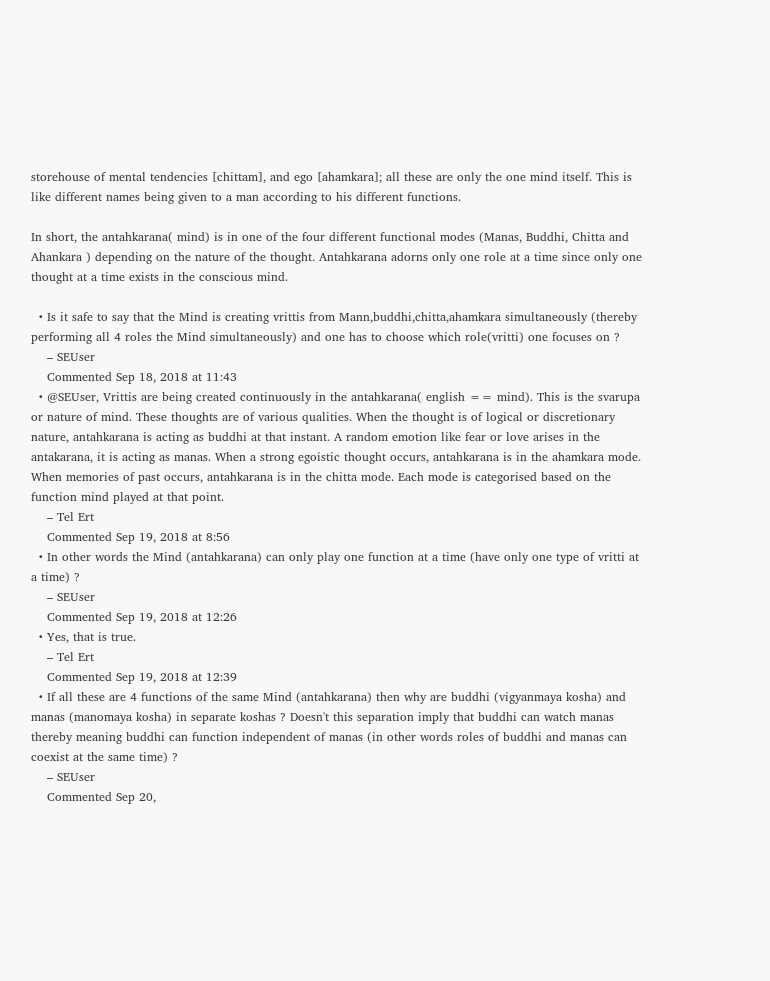storehouse of mental tendencies [chittam], and ego [ahamkara]; all these are only the one mind itself. This is like different names being given to a man according to his different functions.

In short, the antahkarana( mind) is in one of the four different functional modes (Manas, Buddhi, Chitta and Ahankara ) depending on the nature of the thought. Antahkarana adorns only one role at a time since only one thought at a time exists in the conscious mind.

  • Is it safe to say that the Mind is creating vrittis from Mann,buddhi,chitta,ahamkara simultaneously (thereby performing all 4 roles the Mind simultaneously) and one has to choose which role(vritti) one focuses on ?
    – SEUser
    Commented Sep 18, 2018 at 11:43
  • @SEUser, Vrittis are being created continuously in the antahkarana( english == mind). This is the svarupa or nature of mind. These thoughts are of various qualities. When the thought is of logical or discretionary nature, antahkarana is acting as buddhi at that instant. A random emotion like fear or love arises in the antakarana, it is acting as manas. When a strong egoistic thought occurs, antahkarana is in the ahamkara mode. When memories of past occurs, antahkarana is in the chitta mode. Each mode is categorised based on the function mind played at that point.
    – Tel Ert
    Commented Sep 19, 2018 at 8:56
  • In other words the Mind (antahkarana) can only play one function at a time (have only one type of vritti at a time) ?
    – SEUser
    Commented Sep 19, 2018 at 12:26
  • Yes, that is true.
    – Tel Ert
    Commented Sep 19, 2018 at 12:39
  • If all these are 4 functions of the same Mind (antahkarana) then why are buddhi (vigyanmaya kosha) and manas (manomaya kosha) in separate koshas ? Doesn't this separation imply that buddhi can watch manas thereby meaning buddhi can function independent of manas (in other words roles of buddhi and manas can coexist at the same time) ?
    – SEUser
    Commented Sep 20,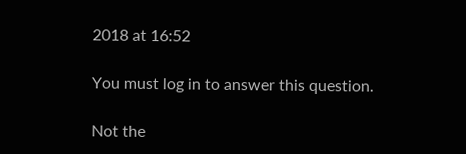2018 at 16:52

You must log in to answer this question.

Not the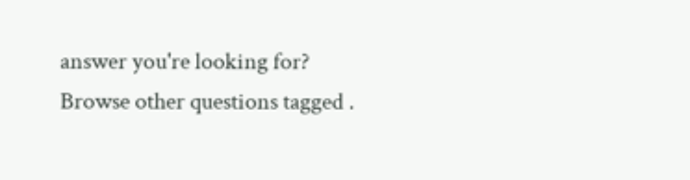answer you're looking for? Browse other questions tagged .